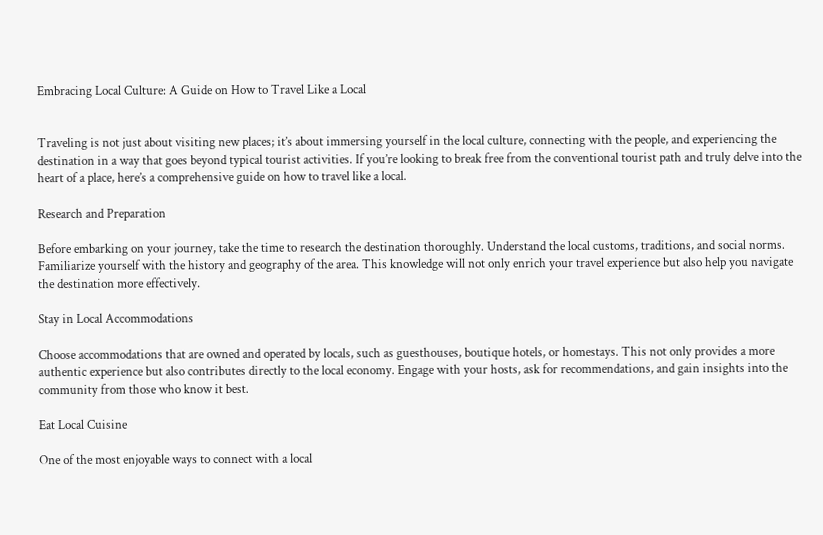Embracing Local Culture: A Guide on How to Travel Like a Local


Traveling is not just about visiting new places; it’s about immersing yourself in the local culture, connecting with the people, and experiencing the destination in a way that goes beyond typical tourist activities. If you’re looking to break free from the conventional tourist path and truly delve into the heart of a place, here’s a comprehensive guide on how to travel like a local.

Research and Preparation

Before embarking on your journey, take the time to research the destination thoroughly. Understand the local customs, traditions, and social norms. Familiarize yourself with the history and geography of the area. This knowledge will not only enrich your travel experience but also help you navigate the destination more effectively.

Stay in Local Accommodations

Choose accommodations that are owned and operated by locals, such as guesthouses, boutique hotels, or homestays. This not only provides a more authentic experience but also contributes directly to the local economy. Engage with your hosts, ask for recommendations, and gain insights into the community from those who know it best.

Eat Local Cuisine

One of the most enjoyable ways to connect with a local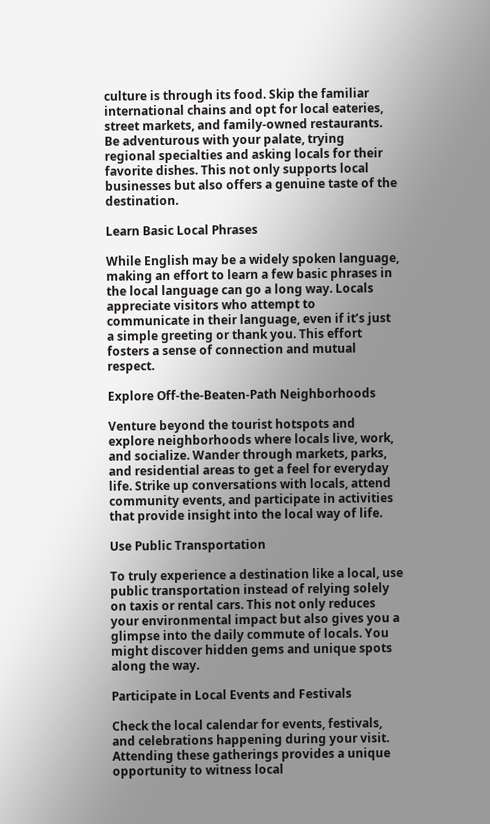culture is through its food. Skip the familiar international chains and opt for local eateries, street markets, and family-owned restaurants. Be adventurous with your palate, trying regional specialties and asking locals for their favorite dishes. This not only supports local businesses but also offers a genuine taste of the destination.

Learn Basic Local Phrases

While English may be a widely spoken language, making an effort to learn a few basic phrases in the local language can go a long way. Locals appreciate visitors who attempt to communicate in their language, even if it’s just a simple greeting or thank you. This effort fosters a sense of connection and mutual respect.

Explore Off-the-Beaten-Path Neighborhoods

Venture beyond the tourist hotspots and explore neighborhoods where locals live, work, and socialize. Wander through markets, parks, and residential areas to get a feel for everyday life. Strike up conversations with locals, attend community events, and participate in activities that provide insight into the local way of life.

Use Public Transportation

To truly experience a destination like a local, use public transportation instead of relying solely on taxis or rental cars. This not only reduces your environmental impact but also gives you a glimpse into the daily commute of locals. You might discover hidden gems and unique spots along the way.

Participate in Local Events and Festivals

Check the local calendar for events, festivals, and celebrations happening during your visit. Attending these gatherings provides a unique opportunity to witness local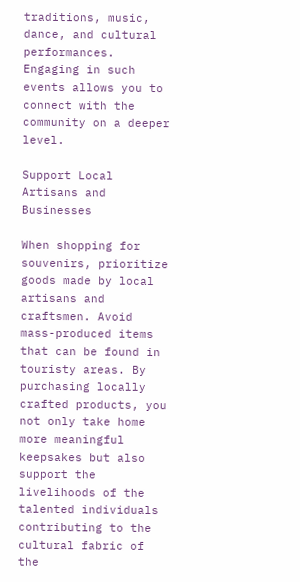traditions, music, dance, and cultural performances. Engaging in such events allows you to connect with the community on a deeper level.

Support Local Artisans and Businesses

When shopping for souvenirs, prioritize goods made by local artisans and craftsmen. Avoid mass-produced items that can be found in touristy areas. By purchasing locally crafted products, you not only take home more meaningful keepsakes but also support the livelihoods of the talented individuals contributing to the cultural fabric of the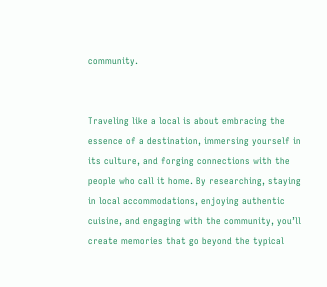community.


Traveling like a local is about embracing the essence of a destination, immersing yourself in its culture, and forging connections with the people who call it home. By researching, staying in local accommodations, enjoying authentic cuisine, and engaging with the community, you’ll create memories that go beyond the typical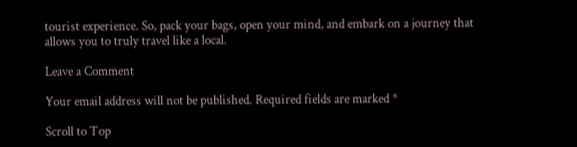tourist experience. So, pack your bags, open your mind, and embark on a journey that allows you to truly travel like a local.

Leave a Comment

Your email address will not be published. Required fields are marked *

Scroll to Top